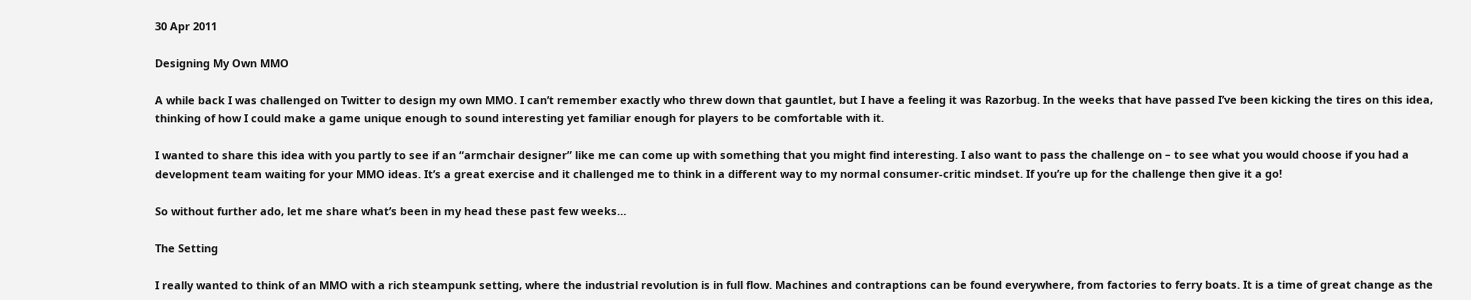30 Apr 2011

Designing My Own MMO

A while back I was challenged on Twitter to design my own MMO. I can’t remember exactly who threw down that gauntlet, but I have a feeling it was Razorbug. In the weeks that have passed I’ve been kicking the tires on this idea, thinking of how I could make a game unique enough to sound interesting yet familiar enough for players to be comfortable with it.

I wanted to share this idea with you partly to see if an “armchair designer” like me can come up with something that you might find interesting. I also want to pass the challenge on – to see what you would choose if you had a development team waiting for your MMO ideas. It’s a great exercise and it challenged me to think in a different way to my normal consumer-critic mindset. If you’re up for the challenge then give it a go!

So without further ado, let me share what’s been in my head these past few weeks…

The Setting

I really wanted to think of an MMO with a rich steampunk setting, where the industrial revolution is in full flow. Machines and contraptions can be found everywhere, from factories to ferry boats. It is a time of great change as the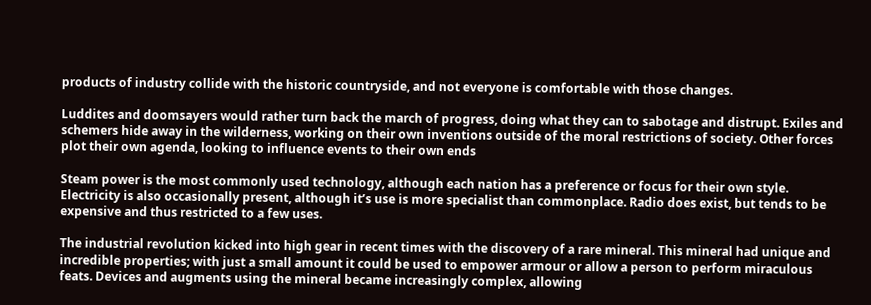products of industry collide with the historic countryside, and not everyone is comfortable with those changes.

Luddites and doomsayers would rather turn back the march of progress, doing what they can to sabotage and distrupt. Exiles and schemers hide away in the wilderness, working on their own inventions outside of the moral restrictions of society. Other forces plot their own agenda, looking to influence events to their own ends

Steam power is the most commonly used technology, although each nation has a preference or focus for their own style. Electricity is also occasionally present, although it’s use is more specialist than commonplace. Radio does exist, but tends to be expensive and thus restricted to a few uses.

The industrial revolution kicked into high gear in recent times with the discovery of a rare mineral. This mineral had unique and incredible properties; with just a small amount it could be used to empower armour or allow a person to perform miraculous feats. Devices and augments using the mineral became increasingly complex, allowing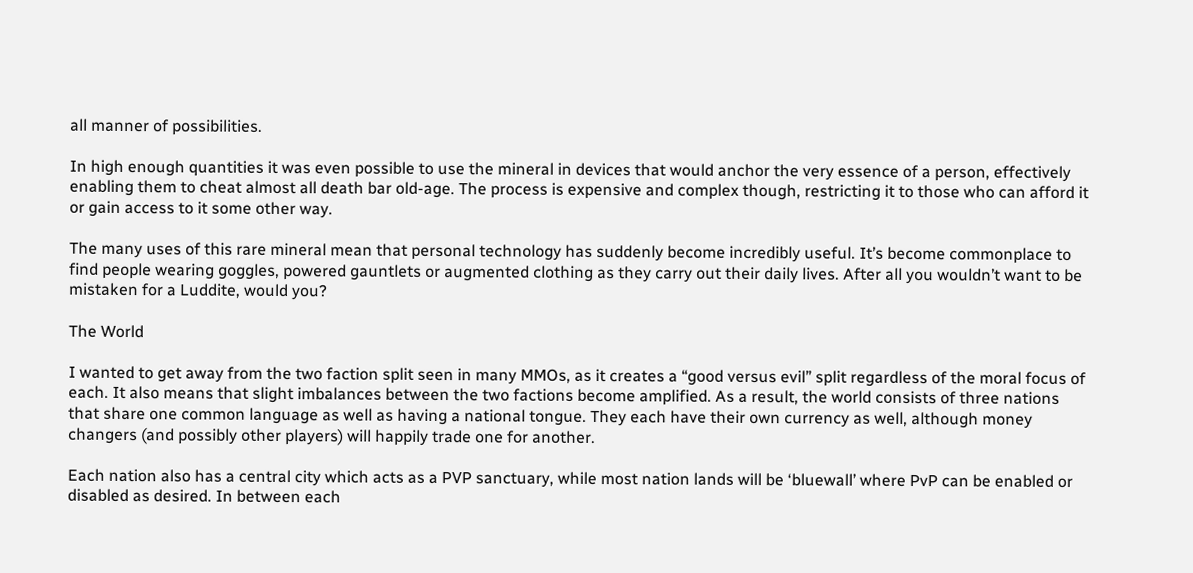all manner of possibilities.

In high enough quantities it was even possible to use the mineral in devices that would anchor the very essence of a person, effectively enabling them to cheat almost all death bar old-age. The process is expensive and complex though, restricting it to those who can afford it or gain access to it some other way.

The many uses of this rare mineral mean that personal technology has suddenly become incredibly useful. It’s become commonplace to find people wearing goggles, powered gauntlets or augmented clothing as they carry out their daily lives. After all you wouldn’t want to be mistaken for a Luddite, would you?

The World

I wanted to get away from the two faction split seen in many MMOs, as it creates a “good versus evil” split regardless of the moral focus of each. It also means that slight imbalances between the two factions become amplified. As a result, the world consists of three nations that share one common language as well as having a national tongue. They each have their own currency as well, although money changers (and possibly other players) will happily trade one for another.

Each nation also has a central city which acts as a PVP sanctuary, while most nation lands will be ‘bluewall’ where PvP can be enabled or disabled as desired. In between each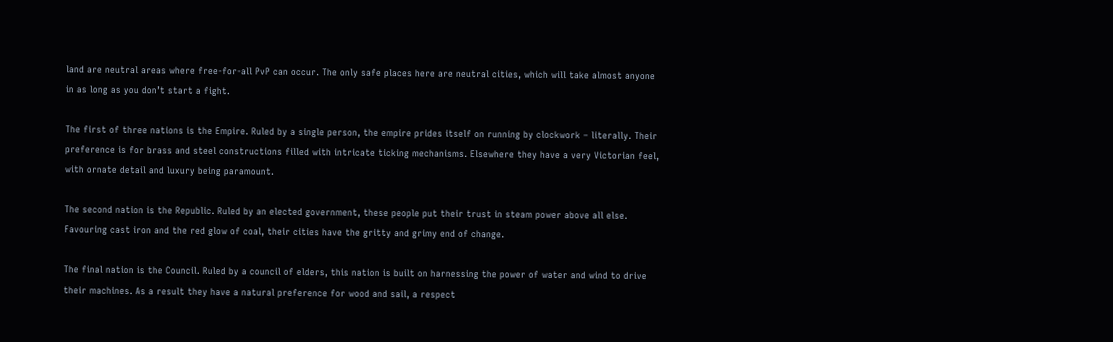land are neutral areas where free-for-all PvP can occur. The only safe places here are neutral cities, which will take almost anyone in as long as you don’t start a fight.

The first of three nations is the Empire. Ruled by a single person, the empire prides itself on running by clockwork – literally. Their preference is for brass and steel constructions filled with intricate ticking mechanisms. Elsewhere they have a very Victorian feel, with ornate detail and luxury being paramount.

The second nation is the Republic. Ruled by an elected government, these people put their trust in steam power above all else. Favouring cast iron and the red glow of coal, their cities have the gritty and grimy end of change.

The final nation is the Council. Ruled by a council of elders, this nation is built on harnessing the power of water and wind to drive their machines. As a result they have a natural preference for wood and sail, a respect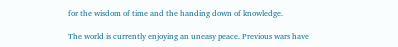for the wisdom of time and the handing down of knowledge.

The world is currently enjoying an uneasy peace. Previous wars have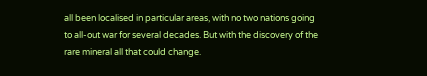all been localised in particular areas, with no two nations going to all-out war for several decades. But with the discovery of the rare mineral all that could change.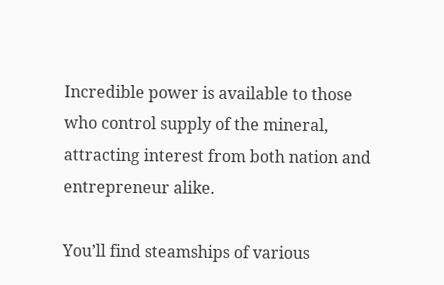Incredible power is available to those who control supply of the mineral, attracting interest from both nation and entrepreneur alike.

You’ll find steamships of various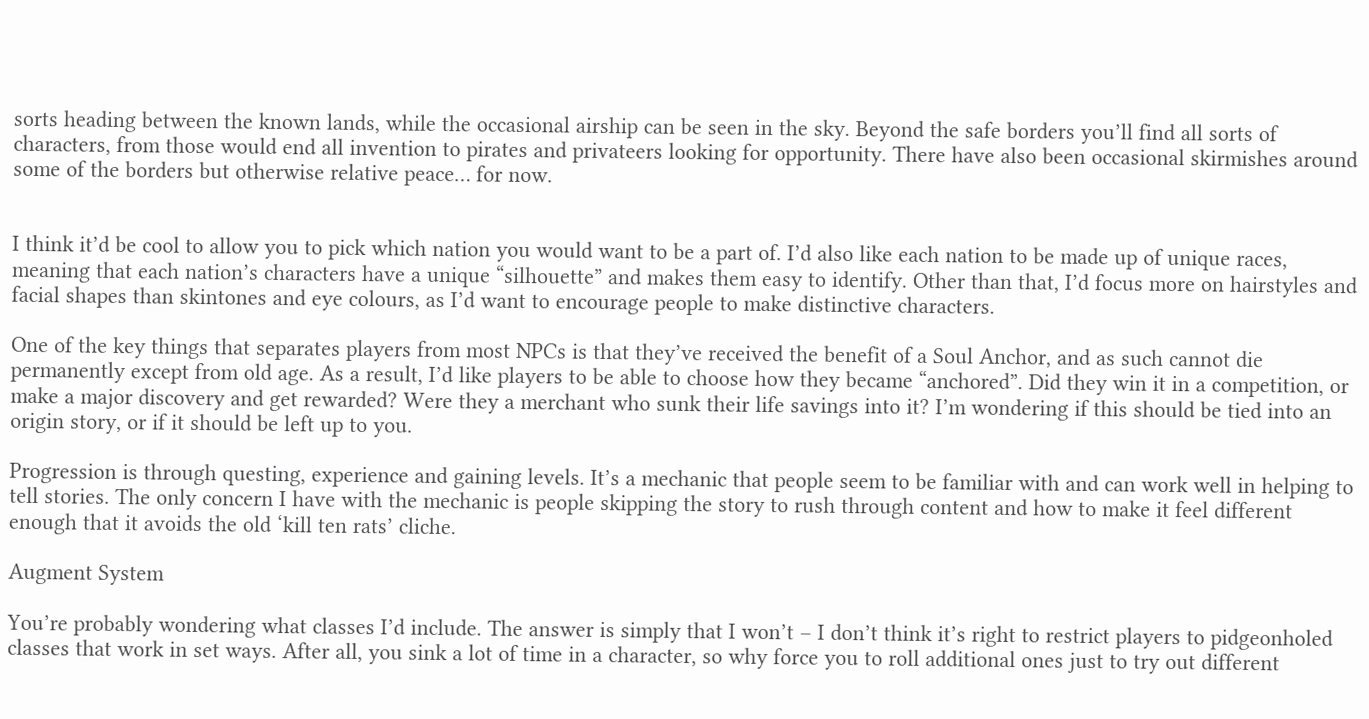sorts heading between the known lands, while the occasional airship can be seen in the sky. Beyond the safe borders you’ll find all sorts of characters, from those would end all invention to pirates and privateers looking for opportunity. There have also been occasional skirmishes around some of the borders but otherwise relative peace… for now.


I think it’d be cool to allow you to pick which nation you would want to be a part of. I’d also like each nation to be made up of unique races, meaning that each nation’s characters have a unique “silhouette” and makes them easy to identify. Other than that, I’d focus more on hairstyles and facial shapes than skintones and eye colours, as I’d want to encourage people to make distinctive characters.

One of the key things that separates players from most NPCs is that they’ve received the benefit of a Soul Anchor, and as such cannot die permanently except from old age. As a result, I’d like players to be able to choose how they became “anchored”. Did they win it in a competition, or make a major discovery and get rewarded? Were they a merchant who sunk their life savings into it? I’m wondering if this should be tied into an origin story, or if it should be left up to you.

Progression is through questing, experience and gaining levels. It’s a mechanic that people seem to be familiar with and can work well in helping to tell stories. The only concern I have with the mechanic is people skipping the story to rush through content and how to make it feel different enough that it avoids the old ‘kill ten rats’ cliche.

Augment System

You’re probably wondering what classes I’d include. The answer is simply that I won’t – I don’t think it’s right to restrict players to pidgeonholed classes that work in set ways. After all, you sink a lot of time in a character, so why force you to roll additional ones just to try out different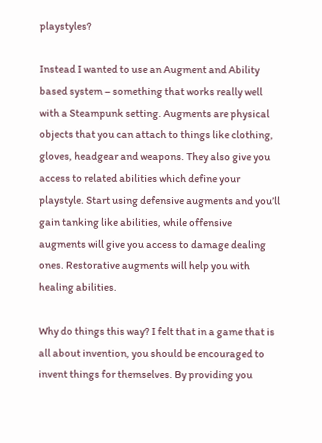playstyles?

Instead I wanted to use an Augment and Ability based system – something that works really well with a Steampunk setting. Augments are physical objects that you can attach to things like clothing, gloves, headgear and weapons. They also give you access to related abilities which define your playstyle. Start using defensive augments and you’ll gain tanking like abilities, while offensive augments will give you access to damage dealing ones. Restorative augments will help you with healing abilities.

Why do things this way? I felt that in a game that is all about invention, you should be encouraged to invent things for themselves. By providing you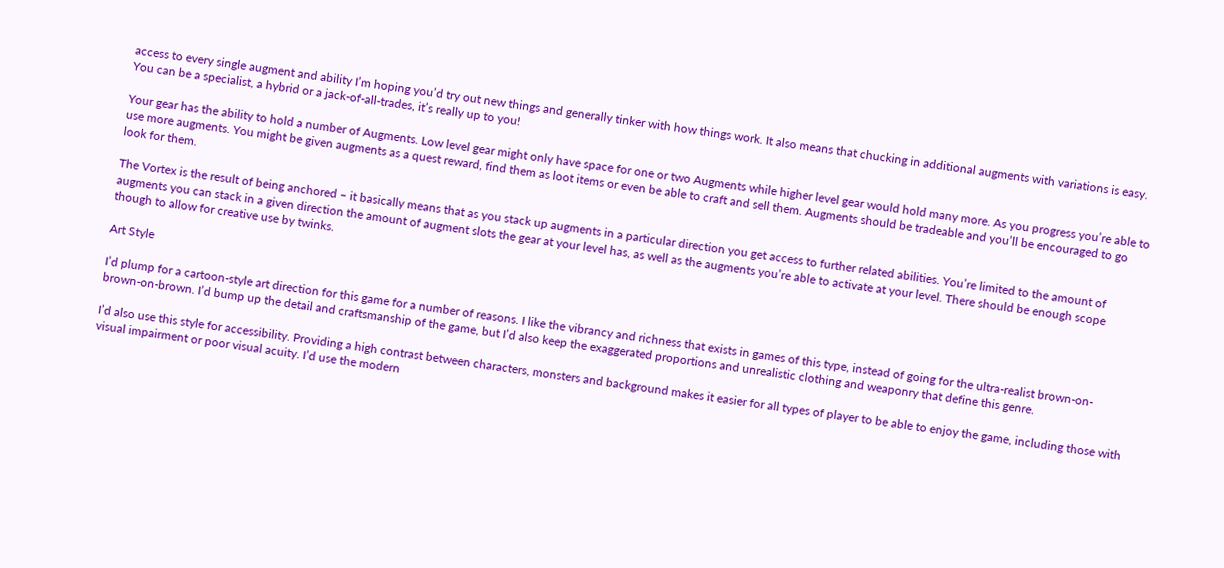access to every single augment and ability I’m hoping you’d try out new things and generally tinker with how things work. It also means that chucking in additional augments with variations is easy. You can be a specialist, a hybrid or a jack-of-all-trades, it’s really up to you!

Your gear has the ability to hold a number of Augments. Low level gear might only have space for one or two Augments while higher level gear would hold many more. As you progress you’re able to use more augments. You might be given augments as a quest reward, find them as loot items or even be able to craft and sell them. Augments should be tradeable and you’ll be encouraged to go look for them.

The Vortex is the result of being anchored – it basically means that as you stack up augments in a particular direction you get access to further related abilities. You’re limited to the amount of augments you can stack in a given direction the amount of augment slots the gear at your level has, as well as the augments you’re able to activate at your level. There should be enough scope though to allow for creative use by twinks.

Art Style

I’d plump for a cartoon-style art direction for this game for a number of reasons. I like the vibrancy and richness that exists in games of this type, instead of going for the ultra-realist brown-on-brown-on-brown. I’d bump up the detail and craftsmanship of the game, but I’d also keep the exaggerated proportions and unrealistic clothing and weaponry that define this genre.

I’d also use this style for accessibility. Providing a high contrast between characters, monsters and background makes it easier for all types of player to be able to enjoy the game, including those with visual impairment or poor visual acuity. I’d use the modern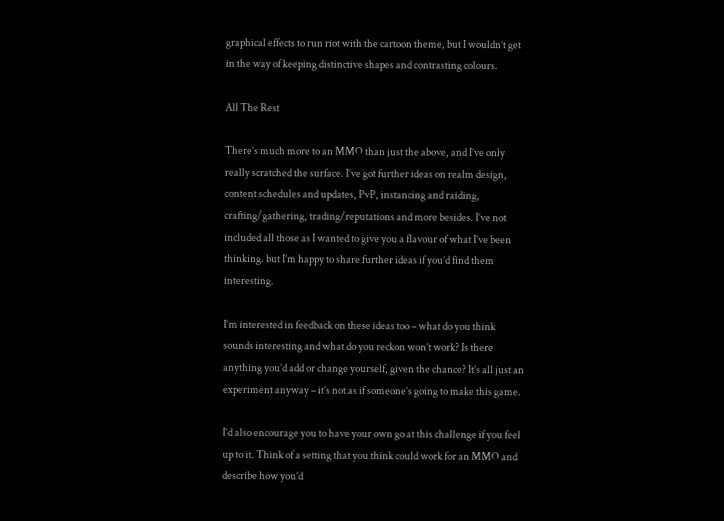graphical effects to run riot with the cartoon theme, but I wouldn’t get in the way of keeping distinctive shapes and contrasting colours.

All The Rest

There’s much more to an MMO than just the above, and I’ve only really scratched the surface. I’ve got further ideas on realm design, content schedules and updates, PvP, instancing and raiding, crafting/gathering, trading/reputations and more besides. I’ve not included all those as I wanted to give you a flavour of what I’ve been thinking. but I’m happy to share further ideas if you’d find them interesting.

I’m interested in feedback on these ideas too – what do you think sounds interesting and what do you reckon won’t work? Is there anything you’d add or change yourself, given the chance? It’s all just an experiment anyway – it’s not as if someone’s going to make this game.

I’d also encourage you to have your own go at this challenge if you feel up to it. Think of a setting that you think could work for an MMO and describe how you’d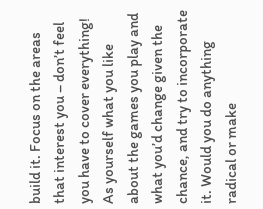build it. Focus on the areas that interest you – don’t feel you have to cover everything! As yourself what you like about the games you play and what you’d change given the chance, and try to incorporate it. Would you do anything radical or make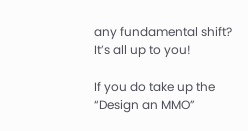any fundamental shift? It’s all up to you!

If you do take up the “Design an MMO”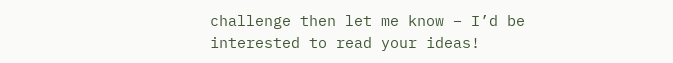challenge then let me know – I’d be interested to read your ideas!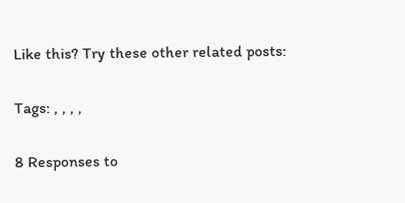Like this? Try these other related posts:

Tags: , , , ,

8 Responses to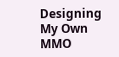Designing My Own MMO